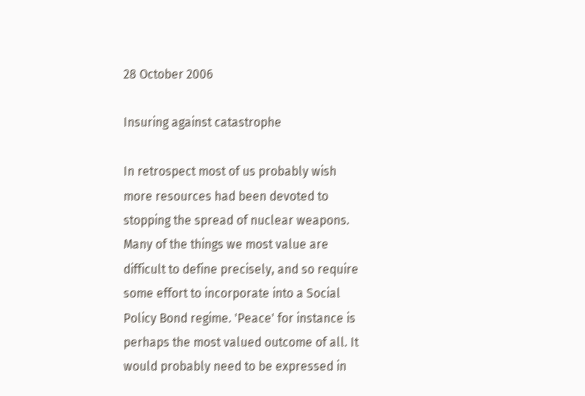28 October 2006

Insuring against catastrophe

In retrospect most of us probably wish more resources had been devoted to stopping the spread of nuclear weapons. Many of the things we most value are difficult to define precisely, and so require some effort to incorporate into a Social Policy Bond regime. 'Peace' for instance is perhaps the most valued outcome of all. It would probably need to be expressed in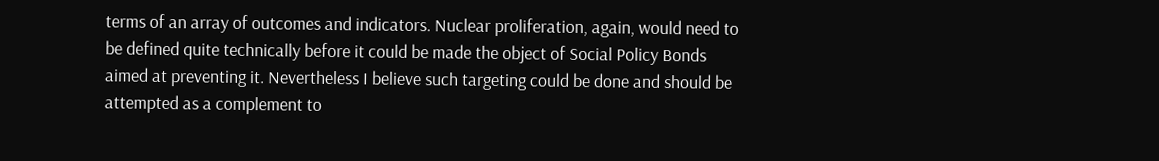terms of an array of outcomes and indicators. Nuclear proliferation, again, would need to be defined quite technically before it could be made the object of Social Policy Bonds aimed at preventing it. Nevertheless I believe such targeting could be done and should be attempted as a complement to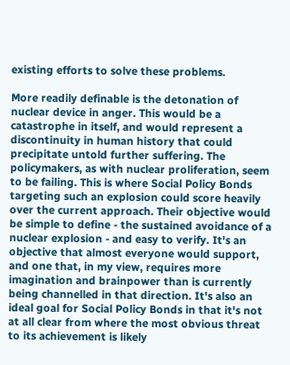existing efforts to solve these problems.

More readily definable is the detonation of nuclear device in anger. This would be a catastrophe in itself, and would represent a discontinuity in human history that could precipitate untold further suffering. The policymakers, as with nuclear proliferation, seem to be failing. This is where Social Policy Bonds targeting such an explosion could score heavily over the current approach. Their objective would be simple to define - the sustained avoidance of a nuclear explosion - and easy to verify. It's an objective that almost everyone would support, and one that, in my view, requires more imagination and brainpower than is currently being channelled in that direction. It's also an ideal goal for Social Policy Bonds in that it's not at all clear from where the most obvious threat to its achievement is likely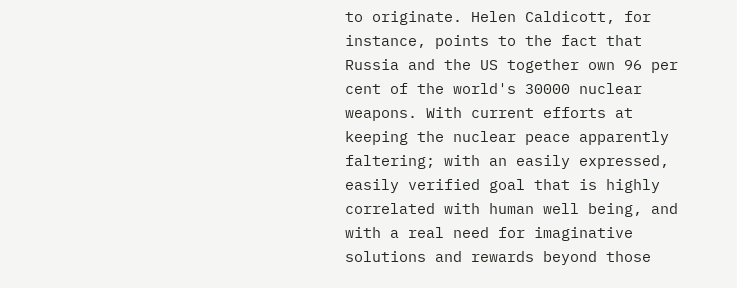to originate. Helen Caldicott, for instance, points to the fact that Russia and the US together own 96 per cent of the world's 30000 nuclear weapons. With current efforts at keeping the nuclear peace apparently faltering; with an easily expressed, easily verified goal that is highly correlated with human well being, and with a real need for imaginative solutions and rewards beyond those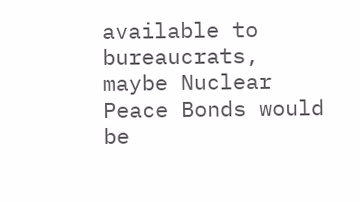available to bureaucrats, maybe Nuclear Peace Bonds would be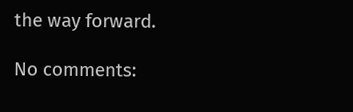the way forward.

No comments: